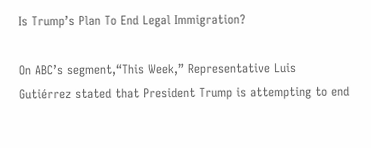Is Trump’s Plan To End Legal Immigration?

On ABC’s segment,“This Week,” Representative Luis Gutiérrez stated that President Trump is attempting to end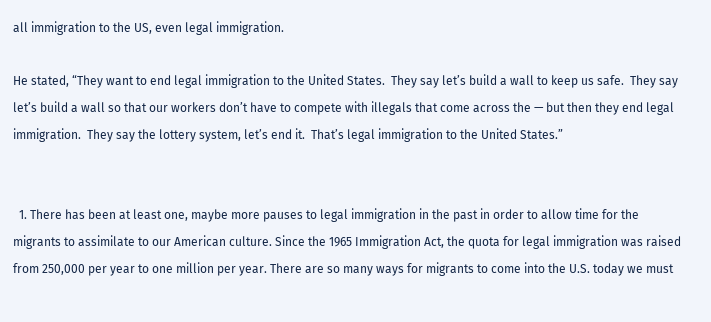all immigration to the US, even legal immigration.

He stated, “They want to end legal immigration to the United States.  They say let’s build a wall to keep us safe.  They say let’s build a wall so that our workers don’t have to compete with illegals that come across the — but then they end legal immigration.  They say the lottery system, let’s end it.  That’s legal immigration to the United States.”


  1. There has been at least one, maybe more pauses to legal immigration in the past in order to allow time for the migrants to assimilate to our American culture. Since the 1965 Immigration Act, the quota for legal immigration was raised from 250,000 per year to one million per year. There are so many ways for migrants to come into the U.S. today we must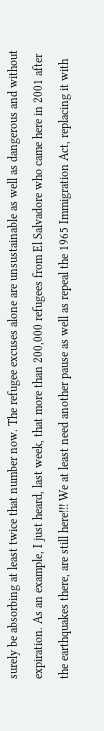surely be absorbing at least twice that number now. The refugee excuses alone are unsustainable as well as dangerous and without expiration. As an example, I just heard, last week, that more than 200,000 refugees from El Salvadore who came here in 2001 after the earthquakes there, are still here!!! We at least need another pause as well as repeal the 1965 Immigration Act, replacing it with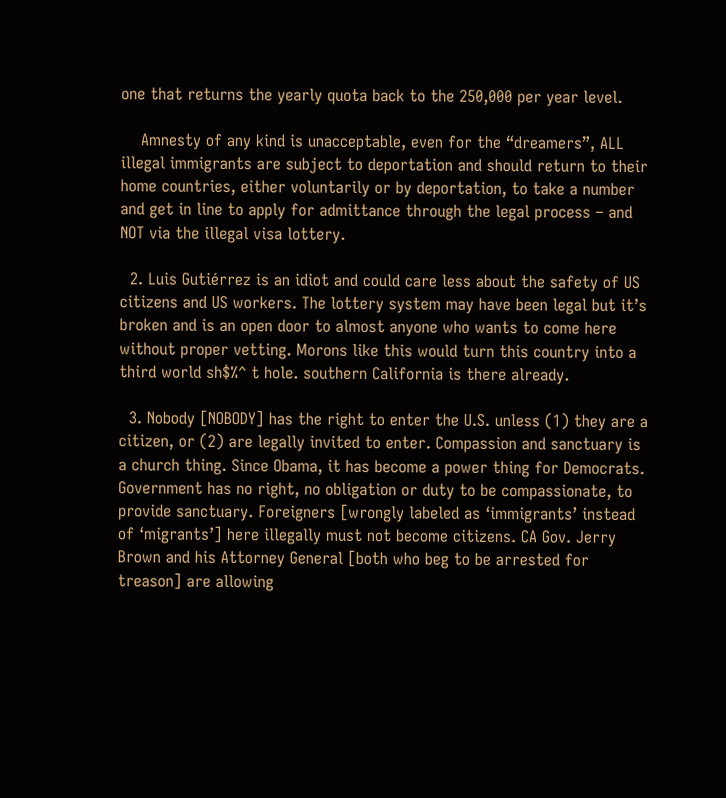one that returns the yearly quota back to the 250,000 per year level.

    Amnesty of any kind is unacceptable, even for the “dreamers”, ALL illegal immigrants are subject to deportation and should return to their home countries, either voluntarily or by deportation, to take a number and get in line to apply for admittance through the legal process – and NOT via the illegal visa lottery.

  2. Luis Gutiérrez is an idiot and could care less about the safety of US citizens and US workers. The lottery system may have been legal but it’s broken and is an open door to almost anyone who wants to come here without proper vetting. Morons like this would turn this country into a third world sh$%^ t hole. southern California is there already.

  3. Nobody [NOBODY] has the right to enter the U.S. unless (1) they are a citizen, or (2) are legally invited to enter. Compassion and sanctuary is a church thing. Since Obama, it has become a power thing for Democrats. Government has no right, no obligation or duty to be compassionate, to provide sanctuary. Foreigners [wrongly labeled as ‘immigrants’ instead of ‘migrants’] here illegally must not become citizens. CA Gov. Jerry Brown and his Attorney General [both who beg to be arrested for treason] are allowing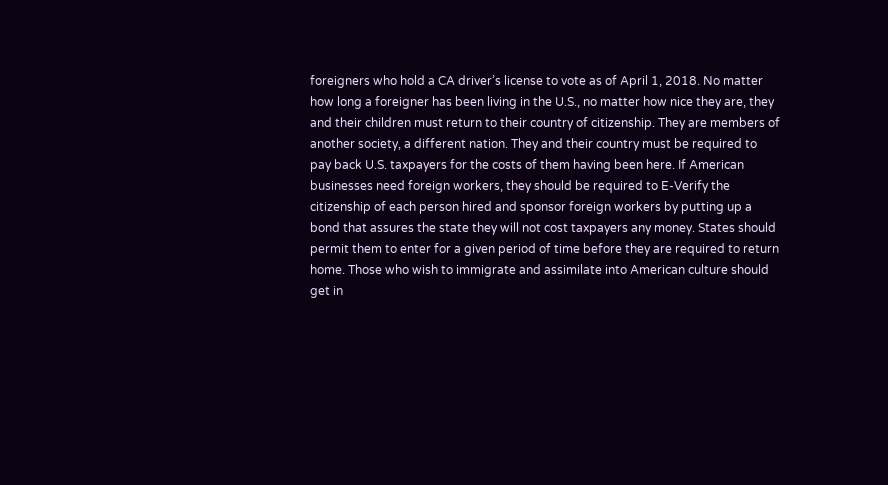foreigners who hold a CA driver’s license to vote as of April 1, 2018. No matter how long a foreigner has been living in the U.S., no matter how nice they are, they and their children must return to their country of citizenship. They are members of another society, a different nation. They and their country must be required to pay back U.S. taxpayers for the costs of them having been here. If American businesses need foreign workers, they should be required to E-Verify the citizenship of each person hired and sponsor foreign workers by putting up a bond that assures the state they will not cost taxpayers any money. States should permit them to enter for a given period of time before they are required to return home. Those who wish to immigrate and assimilate into American culture should get in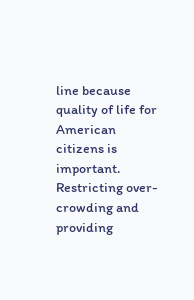line because quality of life for American citizens is important. Restricting over-crowding and providing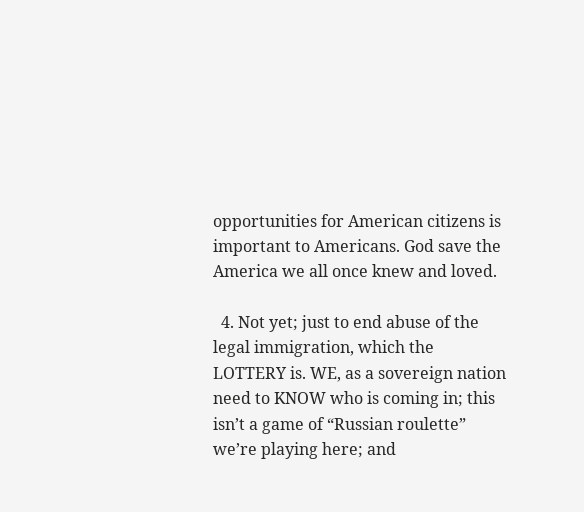opportunities for American citizens is important to Americans. God save the America we all once knew and loved.

  4. Not yet; just to end abuse of the legal immigration, which the LOTTERY is. WE, as a sovereign nation need to KNOW who is coming in; this isn’t a game of “Russian roulette” we’re playing here; and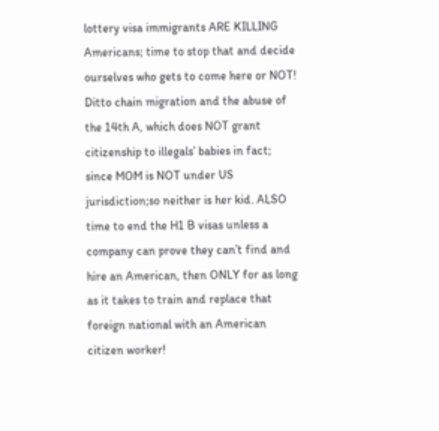lottery visa immigrants ARE KILLING Americans; time to stop that and decide ourselves who gets to come here or NOT! Ditto chain migration and the abuse of the 14th A, which does NOT grant citizenship to illegals’ babies in fact; since MOM is NOT under US jurisdiction;so neither is her kid. ALSO time to end the H1 B visas unless a company can prove they can’t find and hire an American, then ONLY for as long as it takes to train and replace that foreign national with an American citizen worker!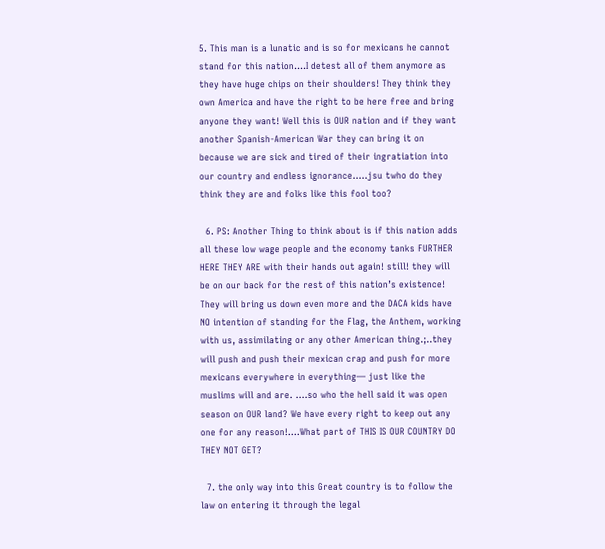5. This man is a lunatic and is so for mexicans he cannot stand for this nation….I detest all of them anymore as they have huge chips on their shoulders! They think they own America and have the right to be here free and bring anyone they want! Well this is OUR nation and if they want another Spanish-American War they can bring it on because we are sick and tired of their ingratiation into our country and endless ignorance…..jsu twho do they think they are and folks like this fool too?

  6. PS: Another Thing to think about is if this nation adds all these low wage people and the economy tanks FURTHER HERE THEY ARE with their hands out again! still! they will be on our back for the rest of this nation’s existence! They will bring us down even more and the DACA kids have NO intention of standing for the Flag, the Anthem, working with us, assimilating or any other American thing.;..they will push and push their mexican crap and push for more mexicans everywhere in everything— just like the muslims will and are. ….so who the hell said it was open season on OUR land? We have every right to keep out any one for any reason!….What part of THIS IS OUR COUNTRY DO THEY NOT GET?

  7. the only way into this Great country is to follow the law on entering it through the legal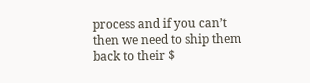process and if you can’t then we need to ship them back to their $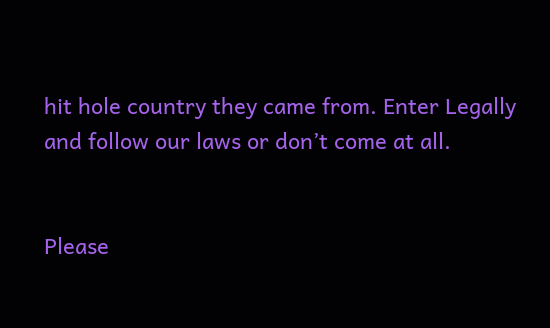hit hole country they came from. Enter Legally and follow our laws or don’t come at all.


Please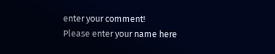enter your comment!
Please enter your name here